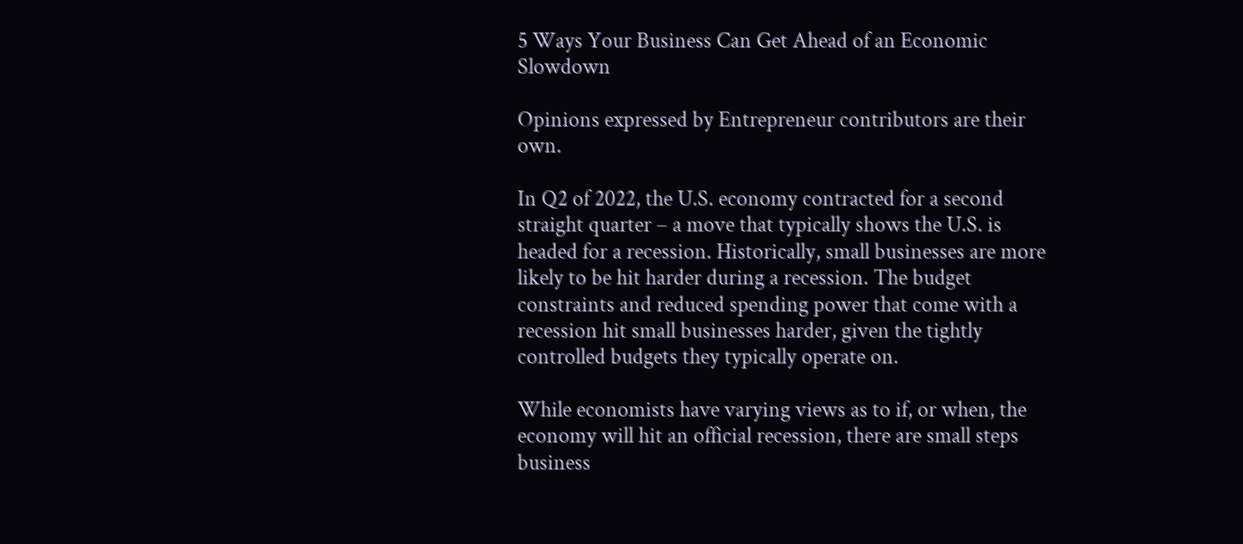5 Ways Your Business Can Get Ahead of an Economic Slowdown

Opinions expressed by Entrepreneur contributors are their own.

In Q2 of 2022, the U.S. economy contracted for a second straight quarter – a move that typically shows the U.S. is headed for a recession. Historically, small businesses are more likely to be hit harder during a recession. The budget constraints and reduced spending power that come with a recession hit small businesses harder, given the tightly controlled budgets they typically operate on.

While economists have varying views as to if, or when, the economy will hit an official recession, there are small steps business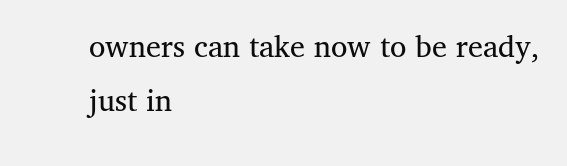owners can take now to be ready, just in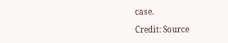case.

Credit: Source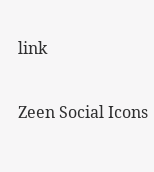link

Zeen Social Icons